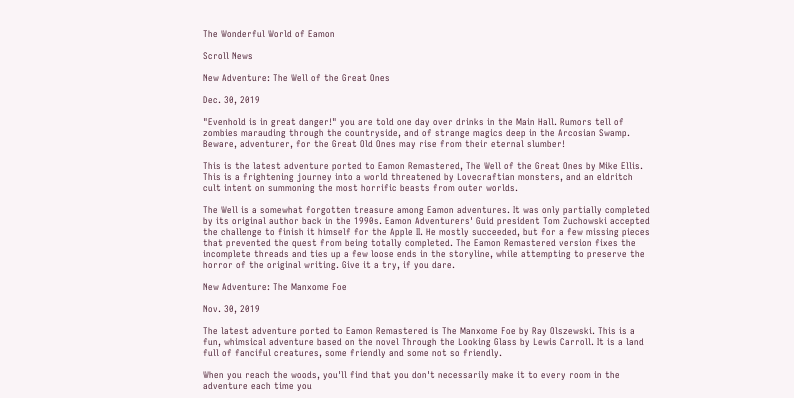The Wonderful World of Eamon

Scroll News

New Adventure: The Well of the Great Ones

Dec. 30, 2019

"Evenhold is in great danger!" you are told one day over drinks in the Main Hall. Rumors tell of zombies marauding through the countryside, and of strange magics deep in the Arcosian Swamp. Beware, adventurer, for the Great Old Ones may rise from their eternal slumber!

This is the latest adventure ported to Eamon Remastered, The Well of the Great Ones by Mike Ellis. This is a frightening journey into a world threatened by Lovecraftian monsters, and an eldritch cult intent on summoning the most horrific beasts from outer worlds.

The Well is a somewhat forgotten treasure among Eamon adventures. It was only partially completed by its original author back in the 1990s. Eamon Adventurers' Guid president Tom Zuchowski accepted the challenge to finish it himself for the Apple II. He mostly succeeded, but for a few missing pieces that prevented the quest from being totally completed. The Eamon Remastered version fixes the incomplete threads and ties up a few loose ends in the storyline, while attempting to preserve the horror of the original writing. Give it a try, if you dare.

New Adventure: The Manxome Foe

Nov. 30, 2019

The latest adventure ported to Eamon Remastered is The Manxome Foe by Ray Olszewski. This is a fun, whimsical adventure based on the novel Through the Looking Glass by Lewis Carroll. It is a land full of fanciful creatures, some friendly and some not so friendly.

When you reach the woods, you'll find that you don't necessarily make it to every room in the adventure each time you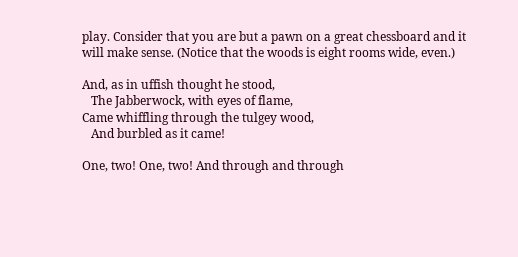play. Consider that you are but a pawn on a great chessboard and it will make sense. (Notice that the woods is eight rooms wide, even.)

And, as in uffish thought he stood,
   The Jabberwock, with eyes of flame,
Came whiffling through the tulgey wood,
   And burbled as it came!

One, two! One, two! And through and through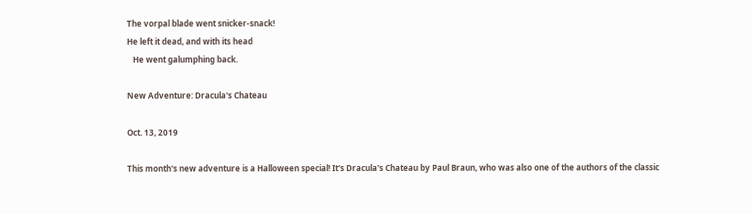The vorpal blade went snicker-snack!
He left it dead, and with its head
   He went galumphing back.

New Adventure: Dracula's Chateau

Oct. 13, 2019

This month's new adventure is a Halloween special! It's Dracula's Chateau by Paul Braun, who was also one of the authors of the classic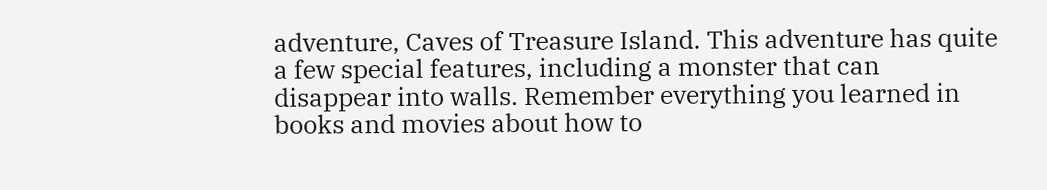adventure, Caves of Treasure Island. This adventure has quite a few special features, including a monster that can disappear into walls. Remember everything you learned in books and movies about how to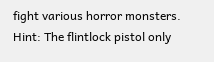fight various horror monsters. Hint: The flintlock pistol only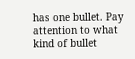has one bullet. Pay attention to what kind of bullet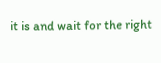it is and wait for the right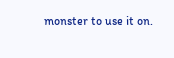monster to use it on.